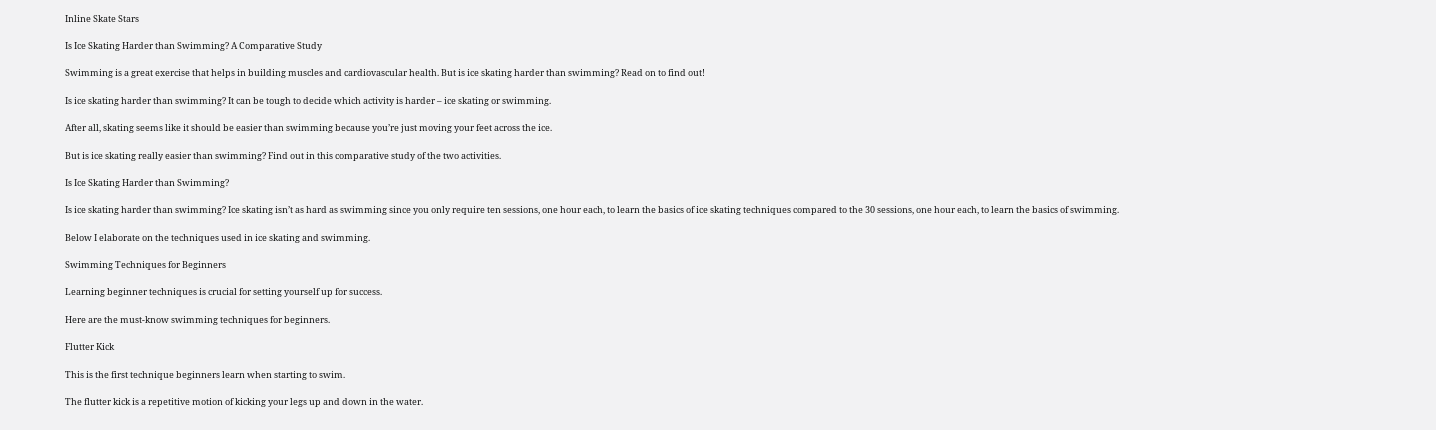Inline Skate Stars

Is Ice Skating Harder than Swimming? A Comparative Study

Swimming is a great exercise that helps in building muscles and cardiovascular health. But is ice skating harder than swimming? Read on to find out!

Is ice skating harder than swimming? It can be tough to decide which activity is harder – ice skating or swimming.

After all, skating seems like it should be easier than swimming because you’re just moving your feet across the ice.

But is ice skating really easier than swimming? Find out in this comparative study of the two activities.

Is Ice Skating Harder than Swimming?

Is ice skating harder than swimming? Ice skating isn’t as hard as swimming since you only require ten sessions, one hour each, to learn the basics of ice skating techniques compared to the 30 sessions, one hour each, to learn the basics of swimming.

Below I elaborate on the techniques used in ice skating and swimming.

Swimming Techniques for Beginners

Learning beginner techniques is crucial for setting yourself up for success.

Here are the must-know swimming techniques for beginners.

Flutter Kick

This is the first technique beginners learn when starting to swim.

The flutter kick is a repetitive motion of kicking your legs up and down in the water.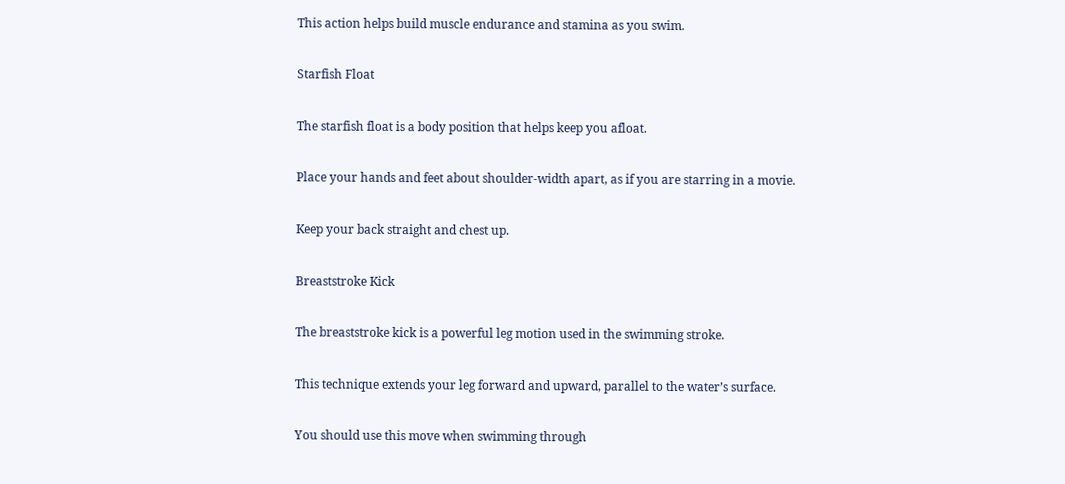This action helps build muscle endurance and stamina as you swim.

Starfish Float

The starfish float is a body position that helps keep you afloat.

Place your hands and feet about shoulder-width apart, as if you are starring in a movie.

Keep your back straight and chest up.

Breaststroke Kick

The breaststroke kick is a powerful leg motion used in the swimming stroke.

This technique extends your leg forward and upward, parallel to the water’s surface.

You should use this move when swimming through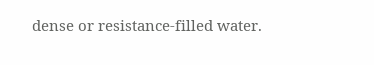dense or resistance-filled water.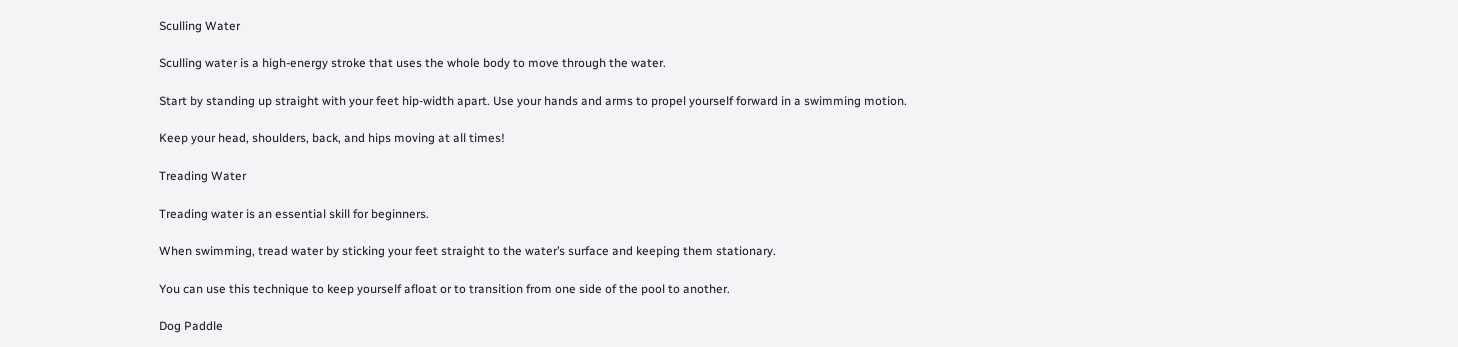Sculling Water

Sculling water is a high-energy stroke that uses the whole body to move through the water.

Start by standing up straight with your feet hip-width apart. Use your hands and arms to propel yourself forward in a swimming motion.

Keep your head, shoulders, back, and hips moving at all times!

Treading Water

Treading water is an essential skill for beginners.

When swimming, tread water by sticking your feet straight to the water’s surface and keeping them stationary.

You can use this technique to keep yourself afloat or to transition from one side of the pool to another.

Dog Paddle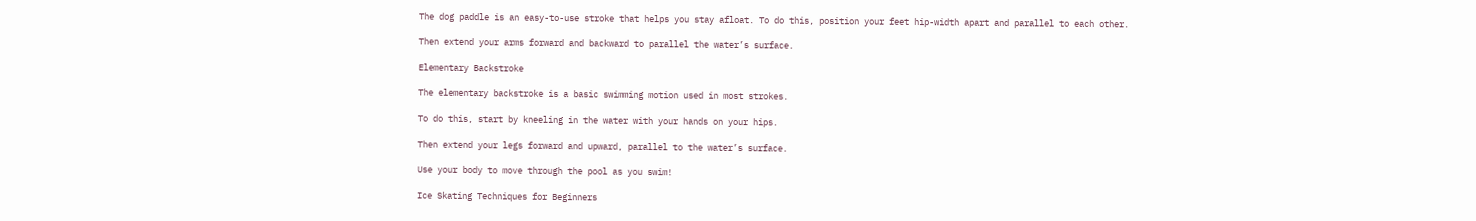The dog paddle is an easy-to-use stroke that helps you stay afloat. To do this, position your feet hip-width apart and parallel to each other.

Then extend your arms forward and backward to parallel the water’s surface.

Elementary Backstroke

The elementary backstroke is a basic swimming motion used in most strokes.

To do this, start by kneeling in the water with your hands on your hips.

Then extend your legs forward and upward, parallel to the water’s surface.

Use your body to move through the pool as you swim!

Ice Skating Techniques for Beginners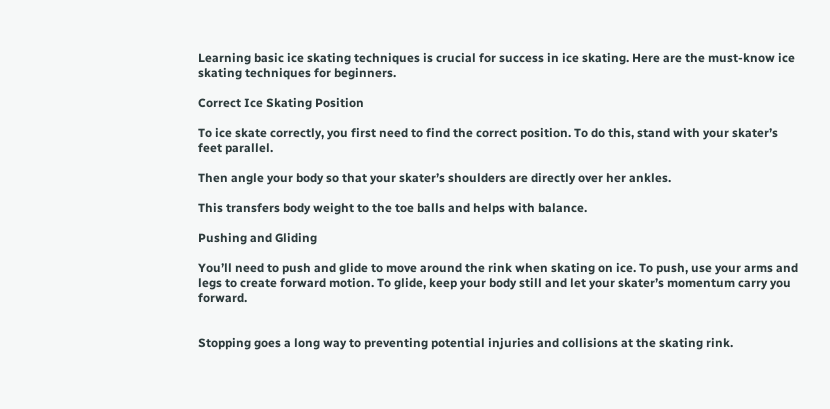Learning basic ice skating techniques is crucial for success in ice skating. Here are the must-know ice skating techniques for beginners.

Correct Ice Skating Position

To ice skate correctly, you first need to find the correct position. To do this, stand with your skater’s feet parallel.

Then angle your body so that your skater’s shoulders are directly over her ankles.

This transfers body weight to the toe balls and helps with balance.

Pushing and Gliding

You’ll need to push and glide to move around the rink when skating on ice. To push, use your arms and legs to create forward motion. To glide, keep your body still and let your skater’s momentum carry you forward.


Stopping goes a long way to preventing potential injuries and collisions at the skating rink.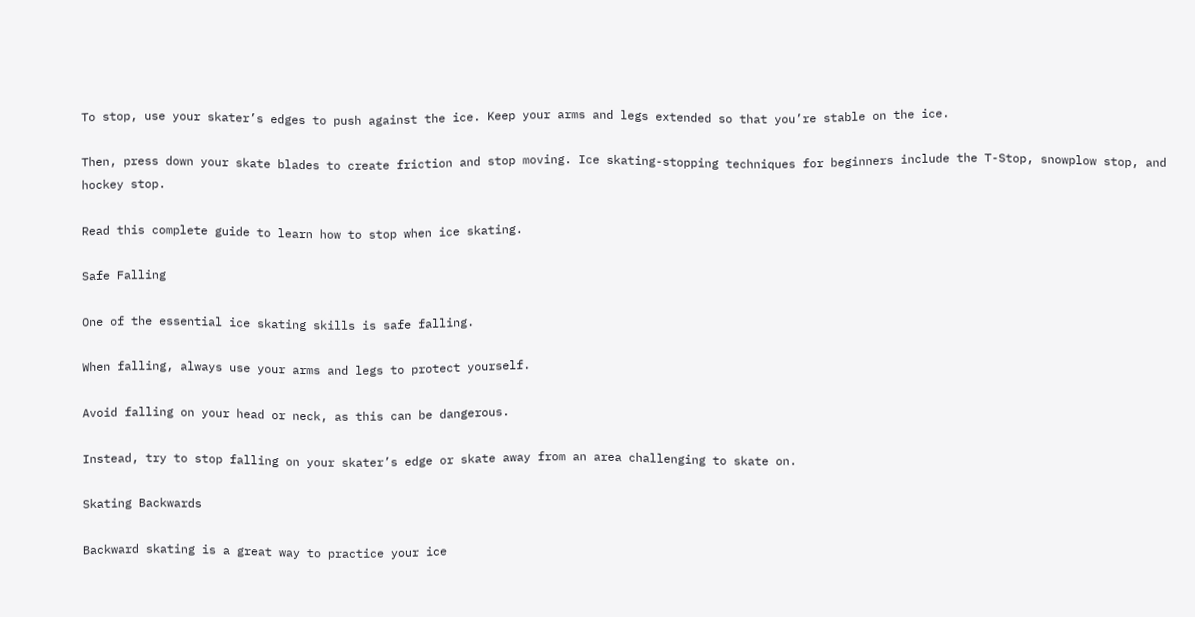To stop, use your skater’s edges to push against the ice. Keep your arms and legs extended so that you’re stable on the ice.

Then, press down your skate blades to create friction and stop moving. Ice skating-stopping techniques for beginners include the T-Stop, snowplow stop, and hockey stop.

Read this complete guide to learn how to stop when ice skating.

Safe Falling

One of the essential ice skating skills is safe falling.

When falling, always use your arms and legs to protect yourself.

Avoid falling on your head or neck, as this can be dangerous.

Instead, try to stop falling on your skater’s edge or skate away from an area challenging to skate on.

Skating Backwards

Backward skating is a great way to practice your ice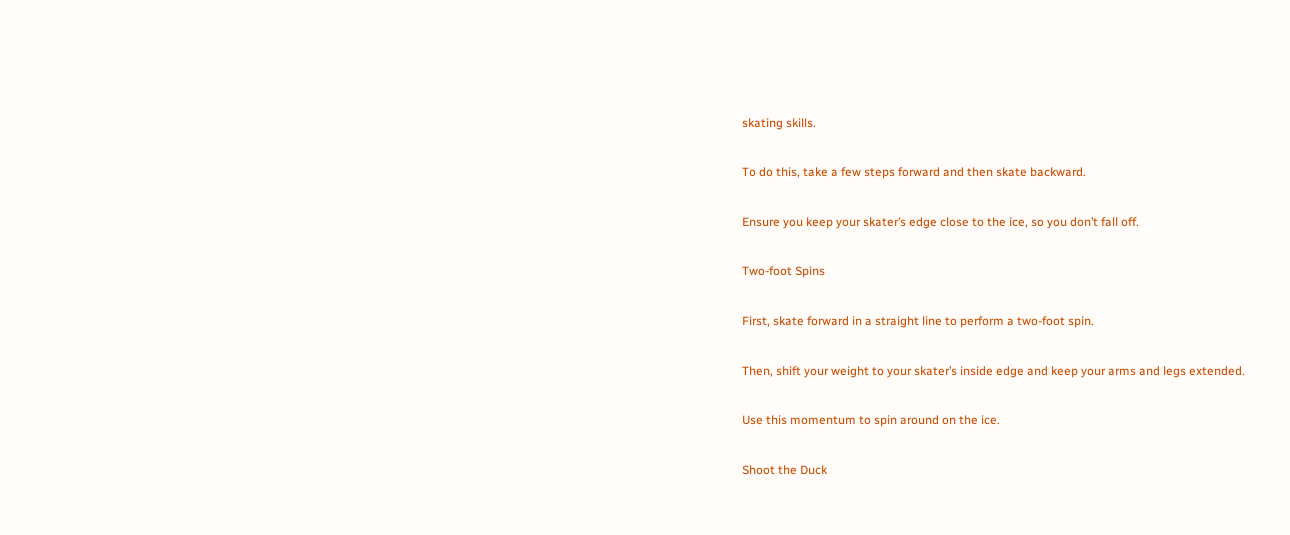skating skills.

To do this, take a few steps forward and then skate backward.

Ensure you keep your skater’s edge close to the ice, so you don’t fall off.

Two-foot Spins

First, skate forward in a straight line to perform a two-foot spin.

Then, shift your weight to your skater’s inside edge and keep your arms and legs extended.

Use this momentum to spin around on the ice.

Shoot the Duck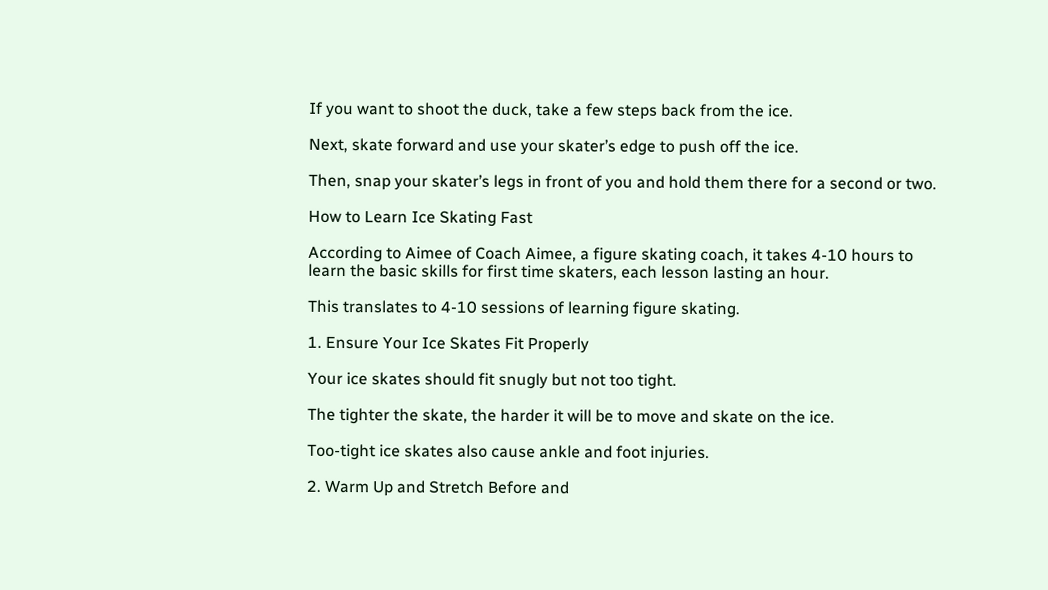If you want to shoot the duck, take a few steps back from the ice.

Next, skate forward and use your skater’s edge to push off the ice.

Then, snap your skater’s legs in front of you and hold them there for a second or two.

How to Learn Ice Skating Fast

According to Aimee of Coach Aimee, a figure skating coach, it takes 4-10 hours to learn the basic skills for first time skaters, each lesson lasting an hour.

This translates to 4-10 sessions of learning figure skating.

1. Ensure Your Ice Skates Fit Properly

Your ice skates should fit snugly but not too tight.

The tighter the skate, the harder it will be to move and skate on the ice.

Too-tight ice skates also cause ankle and foot injuries.

2. Warm Up and Stretch Before and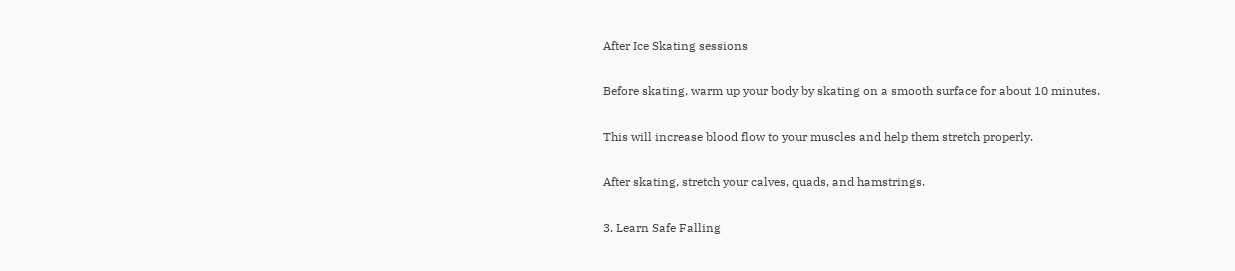After Ice Skating sessions

Before skating, warm up your body by skating on a smooth surface for about 10 minutes.

This will increase blood flow to your muscles and help them stretch properly.

After skating, stretch your calves, quads, and hamstrings.

3. Learn Safe Falling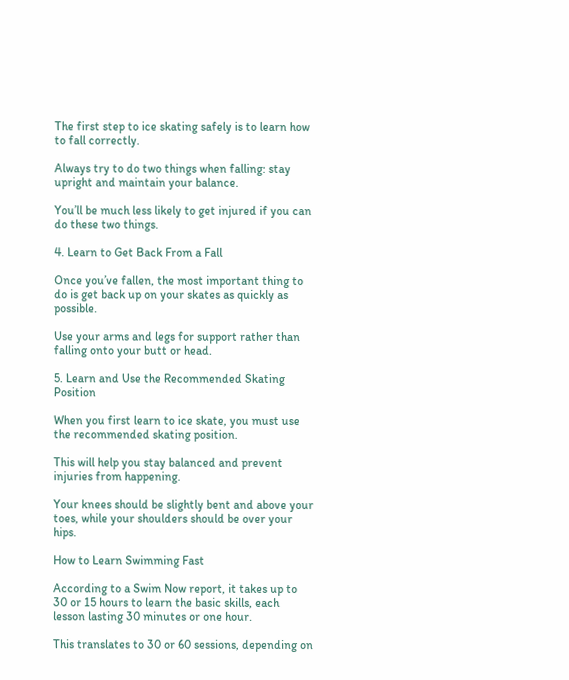The first step to ice skating safely is to learn how to fall correctly.

Always try to do two things when falling: stay upright and maintain your balance.

You’ll be much less likely to get injured if you can do these two things.

4. Learn to Get Back From a Fall

Once you’ve fallen, the most important thing to do is get back up on your skates as quickly as possible.

Use your arms and legs for support rather than falling onto your butt or head.

5. Learn and Use the Recommended Skating Position

When you first learn to ice skate, you must use the recommended skating position.

This will help you stay balanced and prevent injuries from happening.

Your knees should be slightly bent and above your toes, while your shoulders should be over your hips.

How to Learn Swimming Fast

According to a Swim Now report, it takes up to 30 or 15 hours to learn the basic skills, each lesson lasting 30 minutes or one hour.

This translates to 30 or 60 sessions, depending on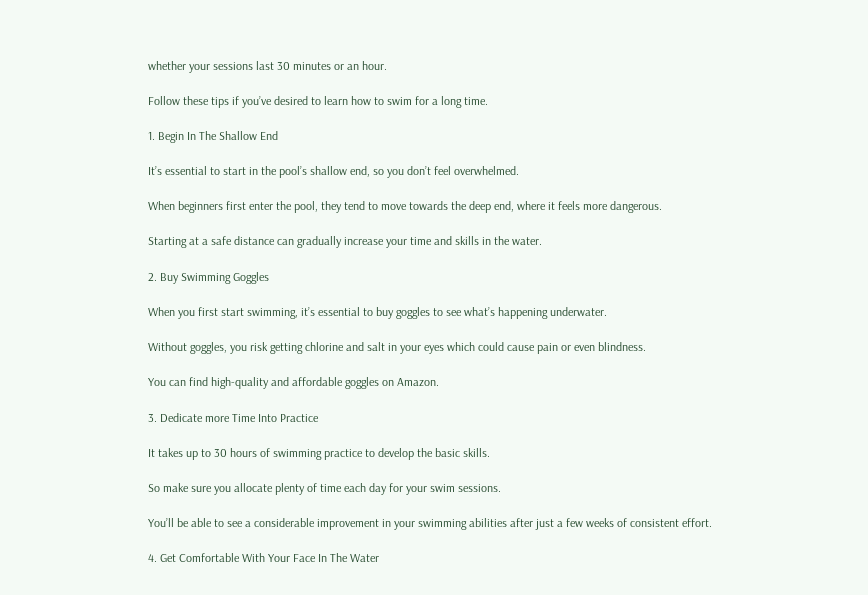whether your sessions last 30 minutes or an hour.

Follow these tips if you’ve desired to learn how to swim for a long time.

1. Begin In The Shallow End

It’s essential to start in the pool’s shallow end, so you don’t feel overwhelmed.

When beginners first enter the pool, they tend to move towards the deep end, where it feels more dangerous.

Starting at a safe distance can gradually increase your time and skills in the water.

2. Buy Swimming Goggles

When you first start swimming, it’s essential to buy goggles to see what’s happening underwater.

Without goggles, you risk getting chlorine and salt in your eyes which could cause pain or even blindness.

You can find high-quality and affordable goggles on Amazon.

3. Dedicate more Time Into Practice

It takes up to 30 hours of swimming practice to develop the basic skills.

So make sure you allocate plenty of time each day for your swim sessions.

You’ll be able to see a considerable improvement in your swimming abilities after just a few weeks of consistent effort.

4. Get Comfortable With Your Face In The Water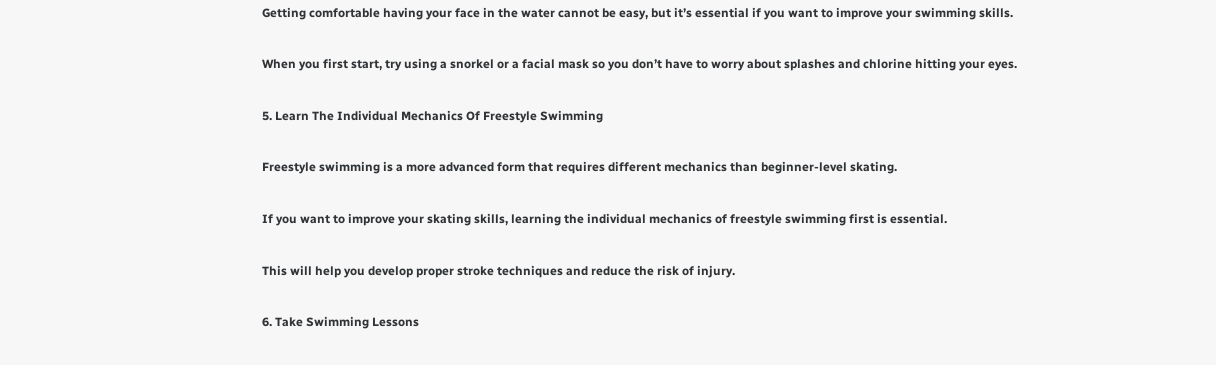Getting comfortable having your face in the water cannot be easy, but it’s essential if you want to improve your swimming skills.

When you first start, try using a snorkel or a facial mask so you don’t have to worry about splashes and chlorine hitting your eyes.

5. Learn The Individual Mechanics Of Freestyle Swimming

Freestyle swimming is a more advanced form that requires different mechanics than beginner-level skating.

If you want to improve your skating skills, learning the individual mechanics of freestyle swimming first is essential.

This will help you develop proper stroke techniques and reduce the risk of injury.

6. Take Swimming Lessons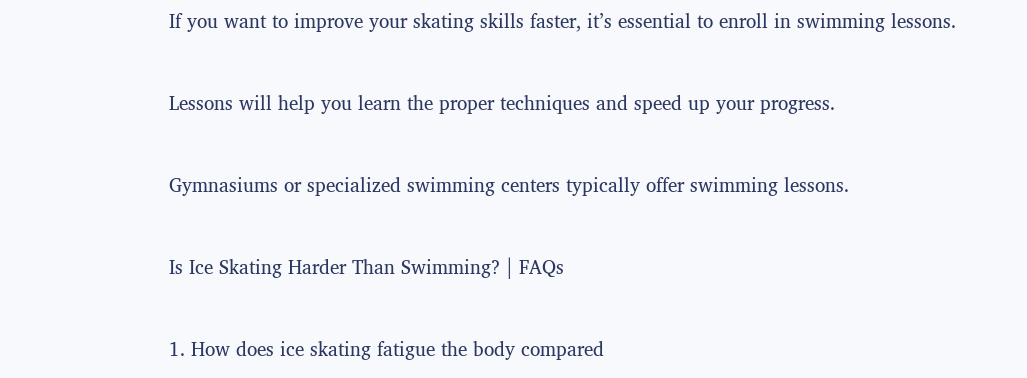If you want to improve your skating skills faster, it’s essential to enroll in swimming lessons.

Lessons will help you learn the proper techniques and speed up your progress.

Gymnasiums or specialized swimming centers typically offer swimming lessons.

Is Ice Skating Harder Than Swimming? | FAQs

1. How does ice skating fatigue the body compared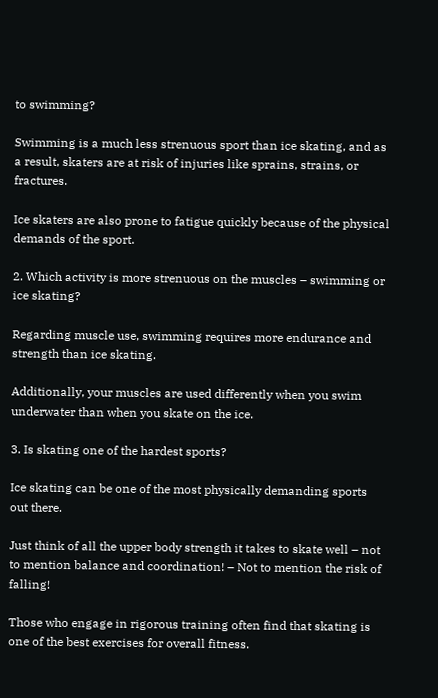to swimming?

Swimming is a much less strenuous sport than ice skating, and as a result, skaters are at risk of injuries like sprains, strains, or fractures.

Ice skaters are also prone to fatigue quickly because of the physical demands of the sport.

2. Which activity is more strenuous on the muscles – swimming or ice skating?

Regarding muscle use, swimming requires more endurance and strength than ice skating.

Additionally, your muscles are used differently when you swim underwater than when you skate on the ice.

3. Is skating one of the hardest sports?

Ice skating can be one of the most physically demanding sports out there.

Just think of all the upper body strength it takes to skate well – not to mention balance and coordination! – Not to mention the risk of falling!

Those who engage in rigorous training often find that skating is one of the best exercises for overall fitness.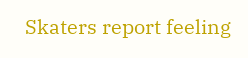Skaters report feeling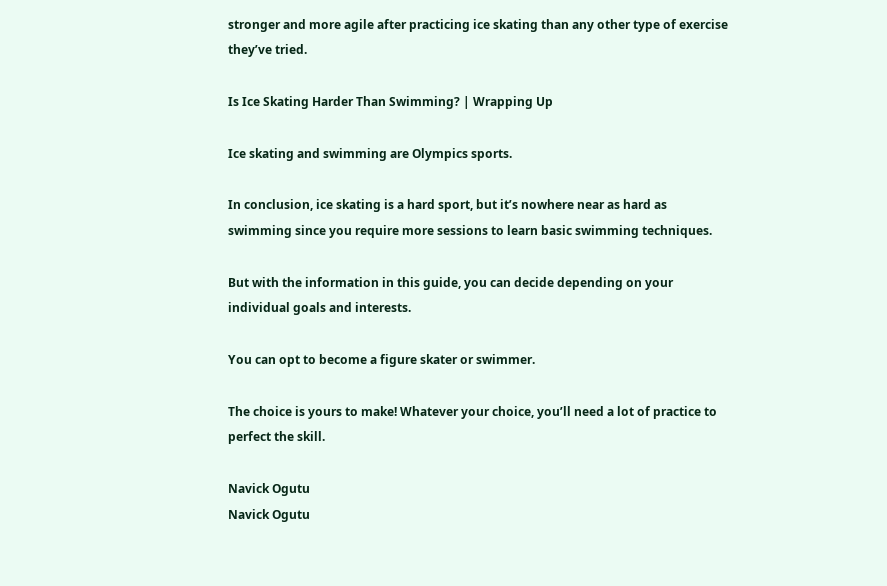stronger and more agile after practicing ice skating than any other type of exercise they’ve tried.

Is Ice Skating Harder Than Swimming? | Wrapping Up

Ice skating and swimming are Olympics sports.

In conclusion, ice skating is a hard sport, but it’s nowhere near as hard as swimming since you require more sessions to learn basic swimming techniques.

But with the information in this guide, you can decide depending on your individual goals and interests.

You can opt to become a figure skater or swimmer.

The choice is yours to make! Whatever your choice, you’ll need a lot of practice to perfect the skill.

Navick Ogutu
Navick Ogutu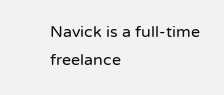Navick is a full-time freelance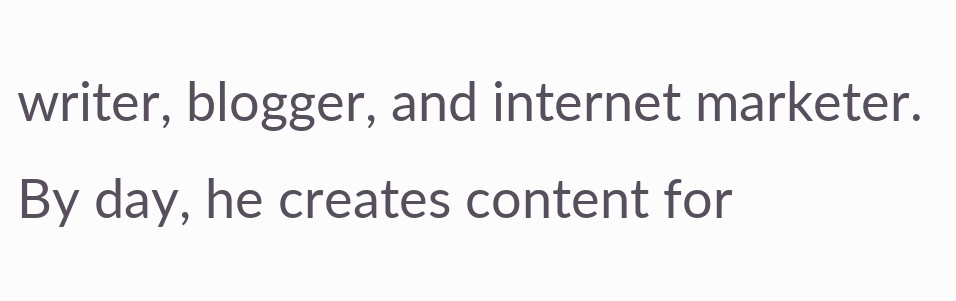writer, blogger, and internet marketer. By day, he creates content for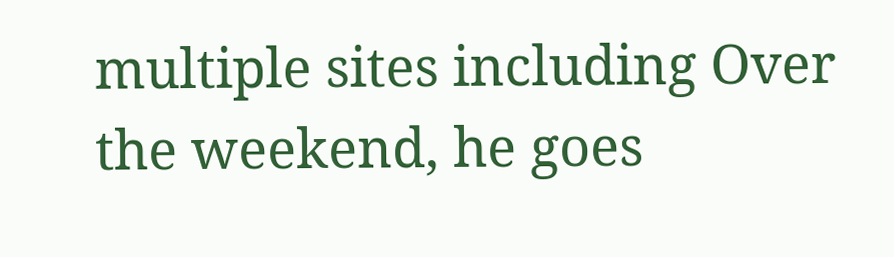multiple sites including Over the weekend, he goes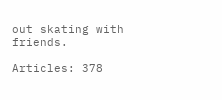out skating with friends.

Articles: 378